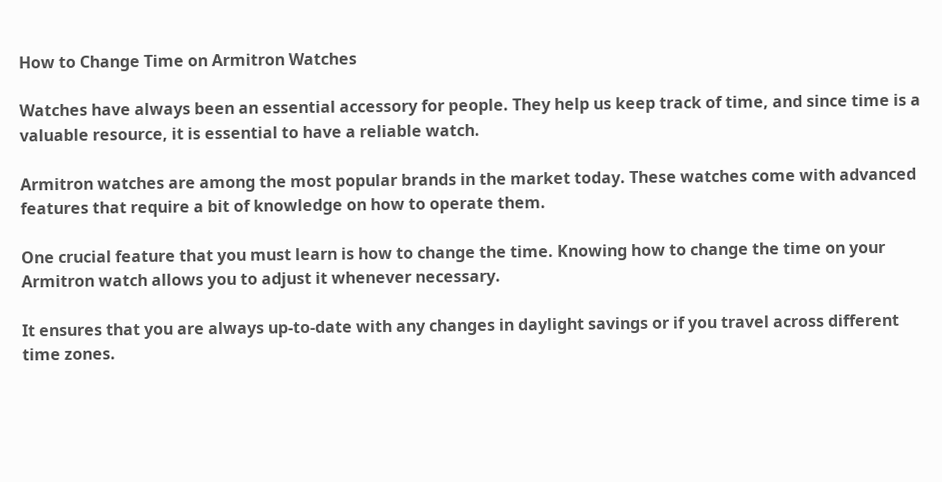How to Change Time on Armitron Watches

Watches have always been an essential accessory for people. They help us keep track of time, and since time is a valuable resource, it is essential to have a reliable watch.

Armitron watches are among the most popular brands in the market today. These watches come with advanced features that require a bit of knowledge on how to operate them.

One crucial feature that you must learn is how to change the time. Knowing how to change the time on your Armitron watch allows you to adjust it whenever necessary.

It ensures that you are always up-to-date with any changes in daylight savings or if you travel across different time zones.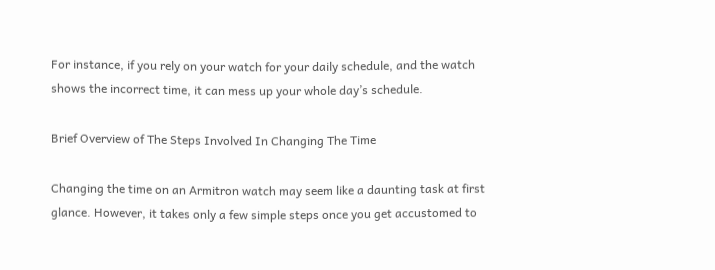For instance, if you rely on your watch for your daily schedule, and the watch shows the incorrect time, it can mess up your whole day’s schedule.

Brief Overview of The Steps Involved In Changing The Time

Changing the time on an Armitron watch may seem like a daunting task at first glance. However, it takes only a few simple steps once you get accustomed to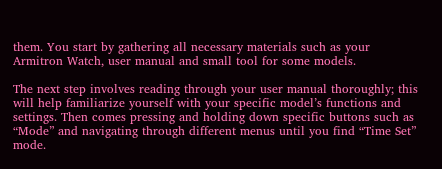them. You start by gathering all necessary materials such as your Armitron Watch, user manual and small tool for some models.

The next step involves reading through your user manual thoroughly; this will help familiarize yourself with your specific model’s functions and settings. Then comes pressing and holding down specific buttons such as “Mode” and navigating through different menus until you find “Time Set” mode.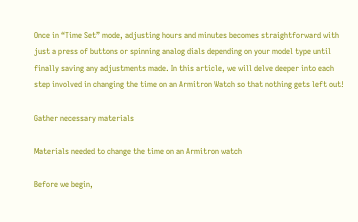Once in “Time Set” mode, adjusting hours and minutes becomes straightforward with just a press of buttons or spinning analog dials depending on your model type until finally saving any adjustments made. In this article, we will delve deeper into each step involved in changing the time on an Armitron Watch so that nothing gets left out!

Gather necessary materials

Materials needed to change the time on an Armitron watch

Before we begin,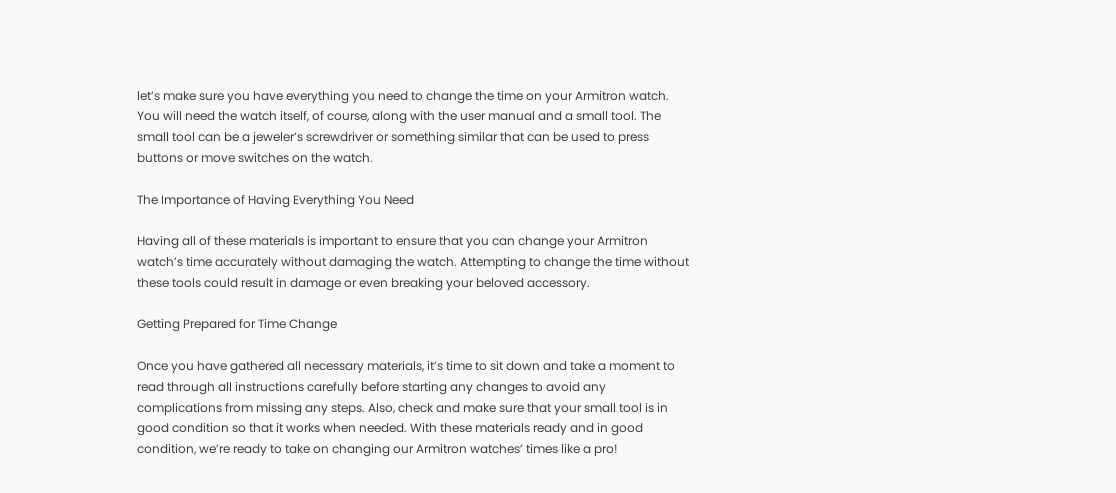let’s make sure you have everything you need to change the time on your Armitron watch. You will need the watch itself, of course, along with the user manual and a small tool. The small tool can be a jeweler’s screwdriver or something similar that can be used to press buttons or move switches on the watch.

The Importance of Having Everything You Need

Having all of these materials is important to ensure that you can change your Armitron watch’s time accurately without damaging the watch. Attempting to change the time without these tools could result in damage or even breaking your beloved accessory.

Getting Prepared for Time Change

Once you have gathered all necessary materials, it’s time to sit down and take a moment to read through all instructions carefully before starting any changes to avoid any complications from missing any steps. Also, check and make sure that your small tool is in good condition so that it works when needed. With these materials ready and in good condition, we’re ready to take on changing our Armitron watches’ times like a pro!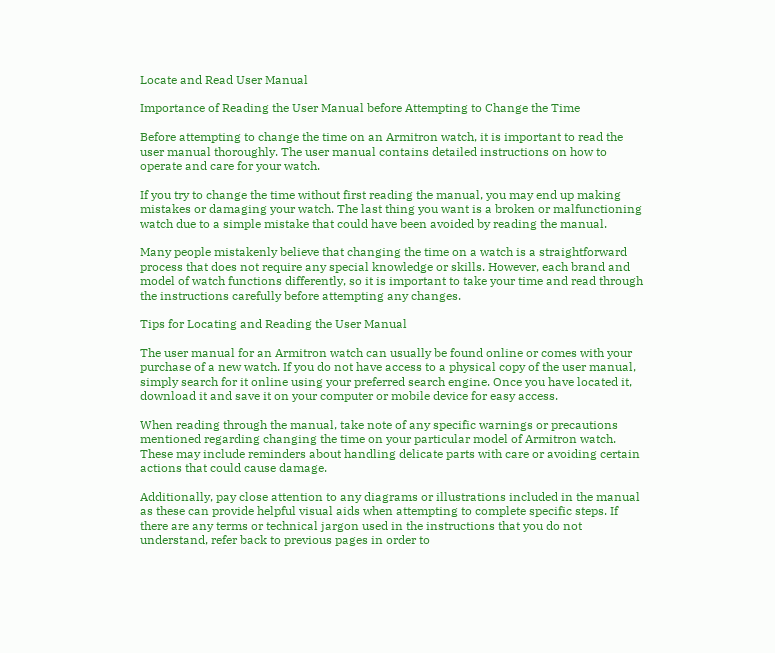Locate and Read User Manual

Importance of Reading the User Manual before Attempting to Change the Time

Before attempting to change the time on an Armitron watch, it is important to read the user manual thoroughly. The user manual contains detailed instructions on how to operate and care for your watch.

If you try to change the time without first reading the manual, you may end up making mistakes or damaging your watch. The last thing you want is a broken or malfunctioning watch due to a simple mistake that could have been avoided by reading the manual.

Many people mistakenly believe that changing the time on a watch is a straightforward process that does not require any special knowledge or skills. However, each brand and model of watch functions differently, so it is important to take your time and read through the instructions carefully before attempting any changes.

Tips for Locating and Reading the User Manual

The user manual for an Armitron watch can usually be found online or comes with your purchase of a new watch. If you do not have access to a physical copy of the user manual, simply search for it online using your preferred search engine. Once you have located it, download it and save it on your computer or mobile device for easy access.

When reading through the manual, take note of any specific warnings or precautions mentioned regarding changing the time on your particular model of Armitron watch. These may include reminders about handling delicate parts with care or avoiding certain actions that could cause damage.

Additionally, pay close attention to any diagrams or illustrations included in the manual as these can provide helpful visual aids when attempting to complete specific steps. If there are any terms or technical jargon used in the instructions that you do not understand, refer back to previous pages in order to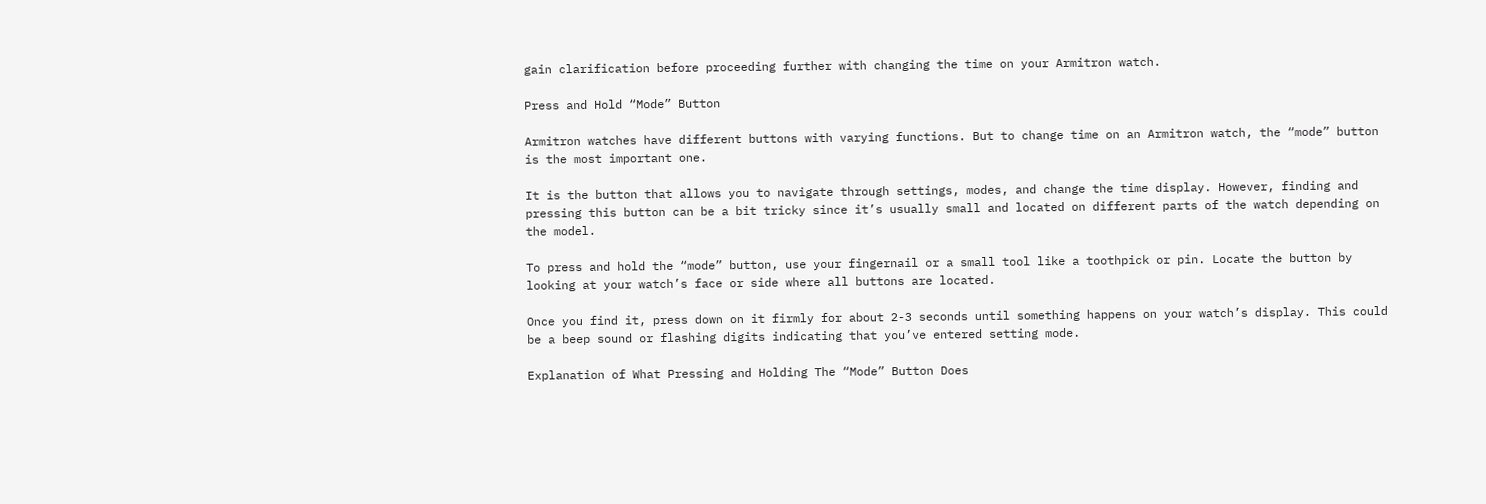gain clarification before proceeding further with changing the time on your Armitron watch.

Press and Hold “Mode” Button

Armitron watches have different buttons with varying functions. But to change time on an Armitron watch, the “mode” button is the most important one.

It is the button that allows you to navigate through settings, modes, and change the time display. However, finding and pressing this button can be a bit tricky since it’s usually small and located on different parts of the watch depending on the model.

To press and hold the “mode” button, use your fingernail or a small tool like a toothpick or pin. Locate the button by looking at your watch’s face or side where all buttons are located.

Once you find it, press down on it firmly for about 2-3 seconds until something happens on your watch’s display. This could be a beep sound or flashing digits indicating that you’ve entered setting mode.

Explanation of What Pressing and Holding The “Mode” Button Does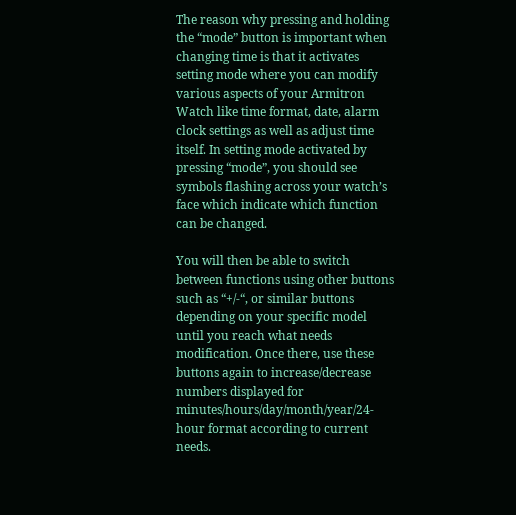The reason why pressing and holding the “mode” button is important when changing time is that it activates setting mode where you can modify various aspects of your Armitron Watch like time format, date, alarm clock settings as well as adjust time itself. In setting mode activated by pressing “mode”, you should see symbols flashing across your watch’s face which indicate which function can be changed.

You will then be able to switch between functions using other buttons such as “+/-“, or similar buttons depending on your specific model until you reach what needs modification. Once there, use these buttons again to increase/decrease numbers displayed for minutes/hours/day/month/year/24-hour format according to current needs.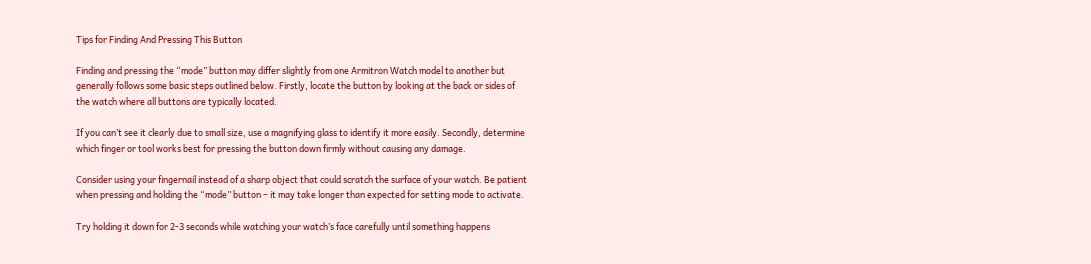Tips for Finding And Pressing This Button

Finding and pressing the “mode” button may differ slightly from one Armitron Watch model to another but generally follows some basic steps outlined below. Firstly, locate the button by looking at the back or sides of the watch where all buttons are typically located.

If you can’t see it clearly due to small size, use a magnifying glass to identify it more easily. Secondly, determine which finger or tool works best for pressing the button down firmly without causing any damage.

Consider using your fingernail instead of a sharp object that could scratch the surface of your watch. Be patient when pressing and holding the “mode” button – it may take longer than expected for setting mode to activate.

Try holding it down for 2-3 seconds while watching your watch’s face carefully until something happens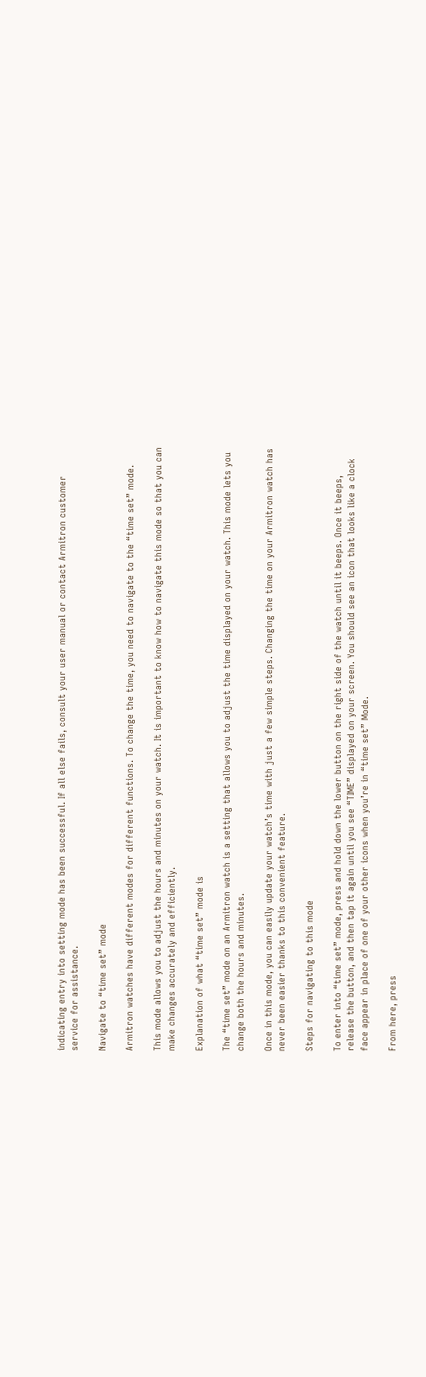indicating entry into setting mode has been successful. If all else fails, consult your user manual or contact Armitron customer service for assistance.

Navigate to “time set” mode

Armitron watches have different modes for different functions. To change the time, you need to navigate to the “time set” mode.

This mode allows you to adjust the hours and minutes on your watch. It is important to know how to navigate this mode so that you can make changes accurately and efficiently.

Explanation of what “time set” mode is

The “time set” mode on an Armitron watch is a setting that allows you to adjust the time displayed on your watch. This mode lets you change both the hours and minutes.

Once in this mode, you can easily update your watch’s time with just a few simple steps. Changing the time on your Armitron watch has never been easier thanks to this convenient feature.

Steps for navigating to this mode

To enter into “time set” mode, press and hold down the lower button on the right side of the watch until it beeps. Once it beeps, release the button, and then tap it again until you see “TIME” displayed on your screen. You should see an icon that looks like a clock face appear in place of one of your other icons when you’re in “time set” Mode.

From here, press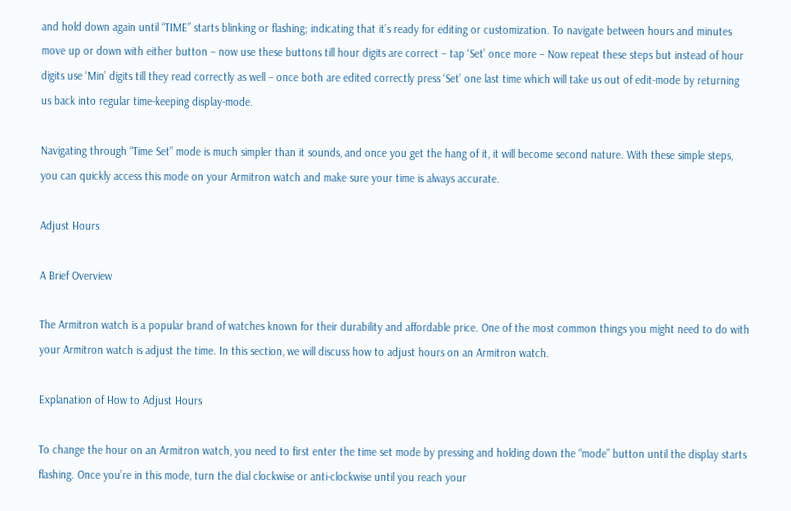and hold down again until “TIME” starts blinking or flashing; indicating that it’s ready for editing or customization. To navigate between hours and minutes move up or down with either button – now use these buttons till hour digits are correct – tap ‘Set’ once more – Now repeat these steps but instead of hour digits use ‘Min’ digits till they read correctly as well – once both are edited correctly press ‘Set’ one last time which will take us out of edit-mode by returning us back into regular time-keeping display-mode.

Navigating through “Time Set” mode is much simpler than it sounds, and once you get the hang of it, it will become second nature. With these simple steps, you can quickly access this mode on your Armitron watch and make sure your time is always accurate.

Adjust Hours

A Brief Overview

The Armitron watch is a popular brand of watches known for their durability and affordable price. One of the most common things you might need to do with your Armitron watch is adjust the time. In this section, we will discuss how to adjust hours on an Armitron watch.

Explanation of How to Adjust Hours

To change the hour on an Armitron watch, you need to first enter the time set mode by pressing and holding down the “mode” button until the display starts flashing. Once you’re in this mode, turn the dial clockwise or anti-clockwise until you reach your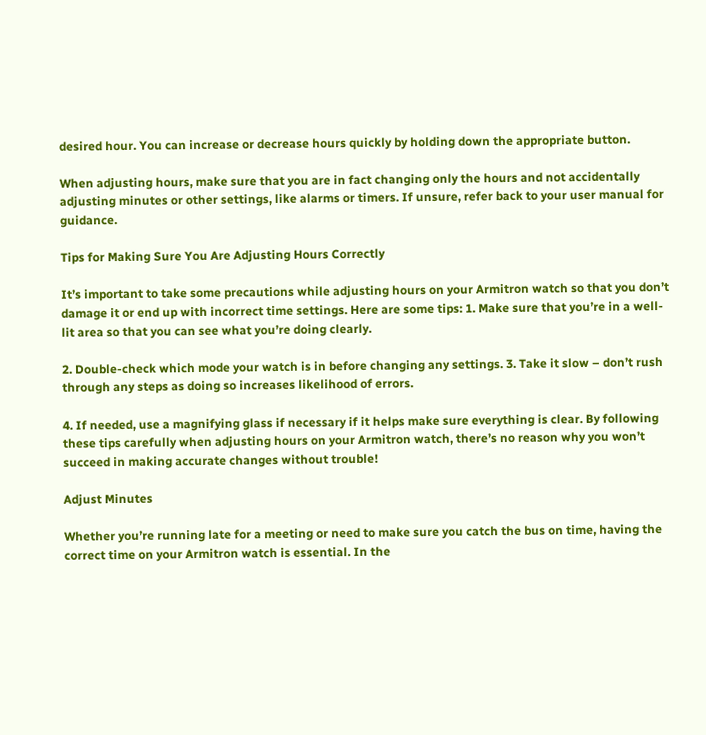desired hour. You can increase or decrease hours quickly by holding down the appropriate button.

When adjusting hours, make sure that you are in fact changing only the hours and not accidentally adjusting minutes or other settings, like alarms or timers. If unsure, refer back to your user manual for guidance.

Tips for Making Sure You Are Adjusting Hours Correctly

It’s important to take some precautions while adjusting hours on your Armitron watch so that you don’t damage it or end up with incorrect time settings. Here are some tips: 1. Make sure that you’re in a well-lit area so that you can see what you’re doing clearly.

2. Double-check which mode your watch is in before changing any settings. 3. Take it slow – don’t rush through any steps as doing so increases likelihood of errors.

4. If needed, use a magnifying glass if necessary if it helps make sure everything is clear. By following these tips carefully when adjusting hours on your Armitron watch, there’s no reason why you won’t succeed in making accurate changes without trouble!

Adjust Minutes

Whether you’re running late for a meeting or need to make sure you catch the bus on time, having the correct time on your Armitron watch is essential. In the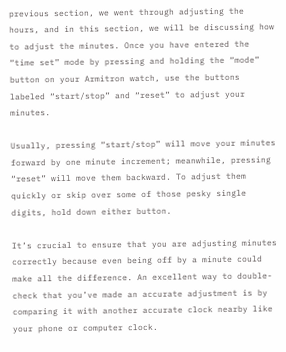previous section, we went through adjusting the hours, and in this section, we will be discussing how to adjust the minutes. Once you have entered the “time set” mode by pressing and holding the “mode” button on your Armitron watch, use the buttons labeled “start/stop” and “reset” to adjust your minutes.

Usually, pressing “start/stop” will move your minutes forward by one minute increment; meanwhile, pressing “reset” will move them backward. To adjust them quickly or skip over some of those pesky single digits, hold down either button.

It’s crucial to ensure that you are adjusting minutes correctly because even being off by a minute could make all the difference. An excellent way to double-check that you’ve made an accurate adjustment is by comparing it with another accurate clock nearby like your phone or computer clock.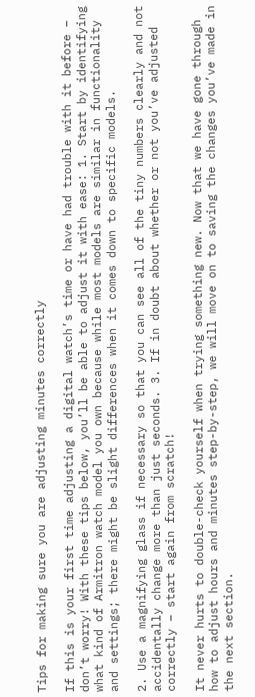Tips for making sure you are adjusting minutes correctly

If this is your first time adjusting a digital watch’s time or have had trouble with it before – don’t worry! With these tips below, you’ll be able to adjust it with ease: 1. Start by identifying what kind of Armitron watch model you own because while most models are similar in functionality and settings; there might be slight differences when it comes down to specific models.

2. Use a magnifying glass if necessary so that you can see all of the tiny numbers clearly and not accidentally change more than just seconds. 3. If in doubt about whether or not you’ve adjusted correctly – start again from scratch!

It never hurts to double-check yourself when trying something new. Now that we have gone through how to adjust hours and minutes step-by-step, we will move on to saving the changes you’ve made in the next section.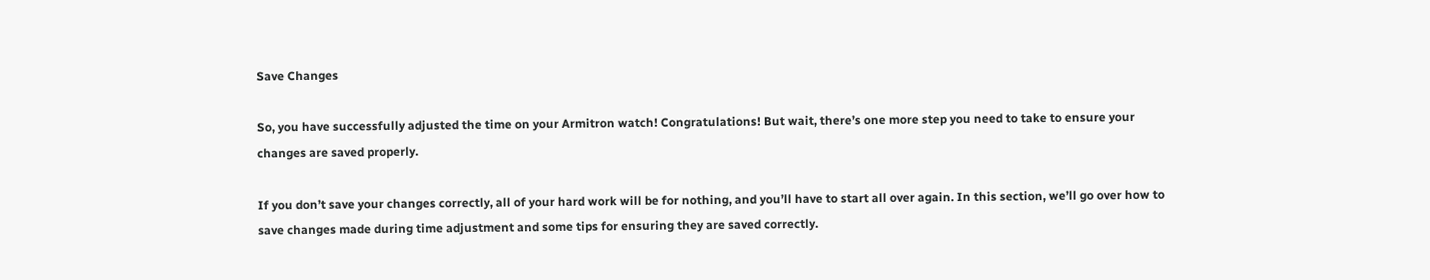Save Changes

So, you have successfully adjusted the time on your Armitron watch! Congratulations! But wait, there’s one more step you need to take to ensure your changes are saved properly.

If you don’t save your changes correctly, all of your hard work will be for nothing, and you’ll have to start all over again. In this section, we’ll go over how to save changes made during time adjustment and some tips for ensuring they are saved correctly.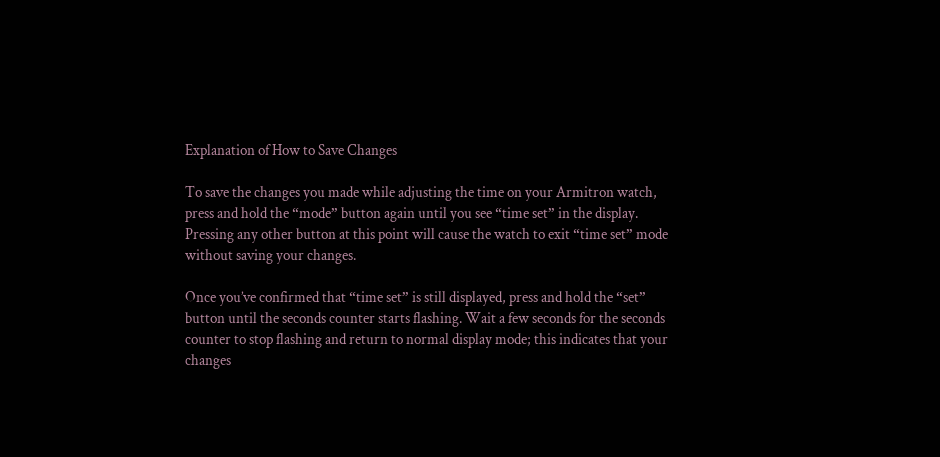Explanation of How to Save Changes

To save the changes you made while adjusting the time on your Armitron watch, press and hold the “mode” button again until you see “time set” in the display. Pressing any other button at this point will cause the watch to exit “time set” mode without saving your changes.

Once you’ve confirmed that “time set” is still displayed, press and hold the “set” button until the seconds counter starts flashing. Wait a few seconds for the seconds counter to stop flashing and return to normal display mode; this indicates that your changes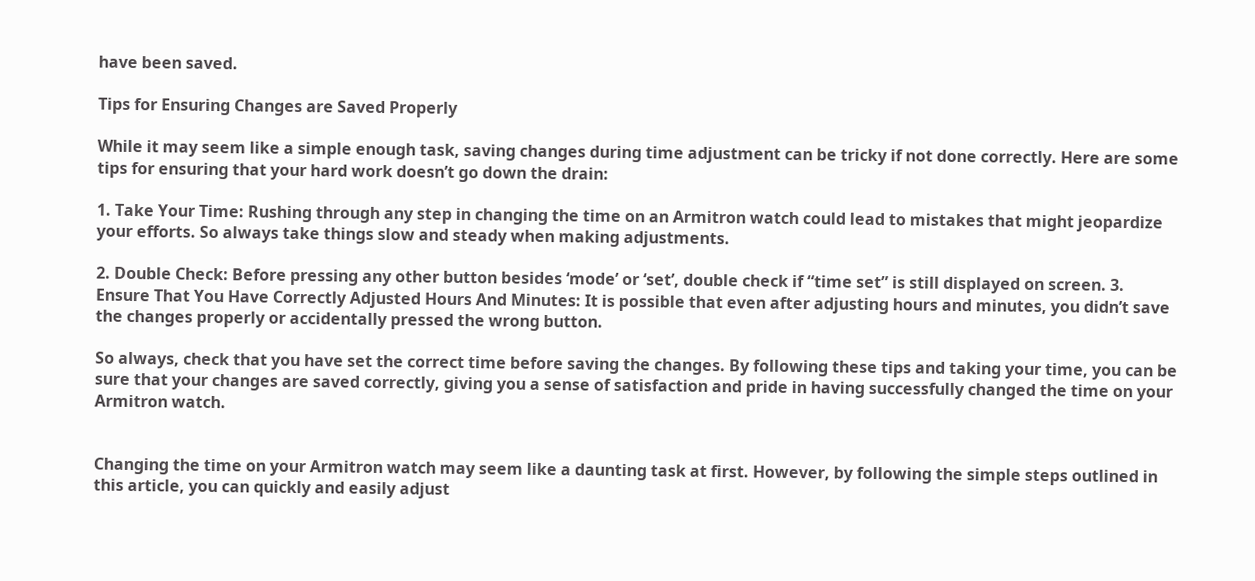have been saved.

Tips for Ensuring Changes are Saved Properly

While it may seem like a simple enough task, saving changes during time adjustment can be tricky if not done correctly. Here are some tips for ensuring that your hard work doesn’t go down the drain:

1. Take Your Time: Rushing through any step in changing the time on an Armitron watch could lead to mistakes that might jeopardize your efforts. So always take things slow and steady when making adjustments.

2. Double Check: Before pressing any other button besides ‘mode’ or ‘set’, double check if “time set” is still displayed on screen. 3. Ensure That You Have Correctly Adjusted Hours And Minutes: It is possible that even after adjusting hours and minutes, you didn’t save the changes properly or accidentally pressed the wrong button.

So always, check that you have set the correct time before saving the changes. By following these tips and taking your time, you can be sure that your changes are saved correctly, giving you a sense of satisfaction and pride in having successfully changed the time on your Armitron watch.


Changing the time on your Armitron watch may seem like a daunting task at first. However, by following the simple steps outlined in this article, you can quickly and easily adjust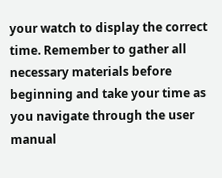your watch to display the correct time. Remember to gather all necessary materials before beginning and take your time as you navigate through the user manual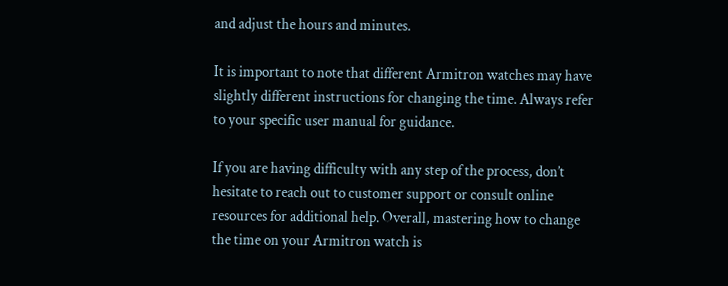and adjust the hours and minutes.

It is important to note that different Armitron watches may have slightly different instructions for changing the time. Always refer to your specific user manual for guidance.

If you are having difficulty with any step of the process, don’t hesitate to reach out to customer support or consult online resources for additional help. Overall, mastering how to change the time on your Armitron watch is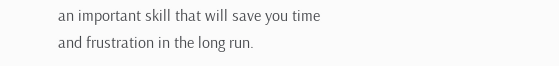an important skill that will save you time and frustration in the long run.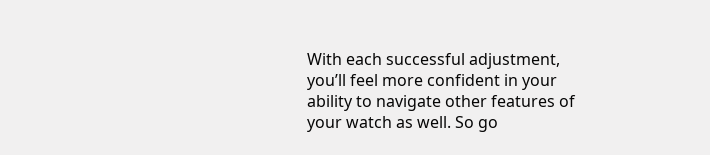With each successful adjustment, you’ll feel more confident in your ability to navigate other features of your watch as well. So go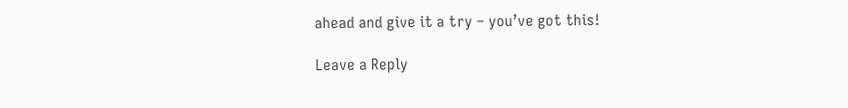ahead and give it a try – you’ve got this!

Leave a Reply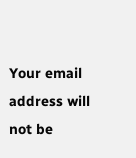Your email address will not be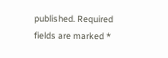published. Required fields are marked *